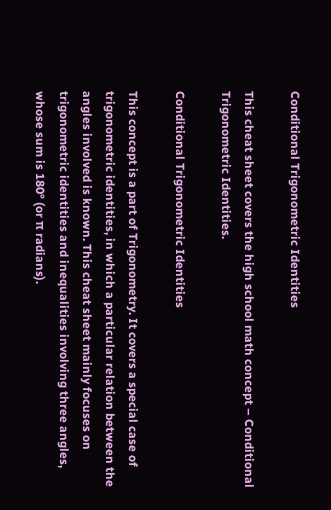Conditional Trigonometric Identities

This cheat sheet covers the high school math concept – Conditional Trigonometric Identities.

Conditional Trigonometric Identities

This concept is a part of Trigonometry. It covers a special case of trigonometric identities, in which a particular relation between the angles involved is known. This cheat sheet mainly focuses on trigonometric identities and inequalities involving three angles, whose sum is 180° (or π radians).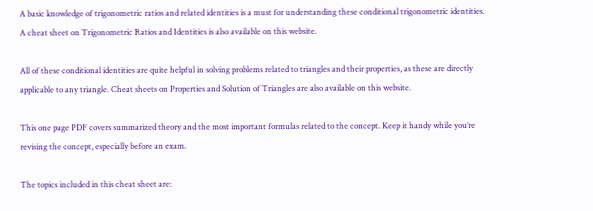A basic knowledge of trigonometric ratios and related identities is a must for understanding these conditional trigonometric identities. A cheat sheet on Trigonometric Ratios and Identities is also available on this website.

All of these conditional identities are quite helpful in solving problems related to triangles and their properties, as these are directly applicable to any triangle. Cheat sheets on Properties and Solution of Triangles are also available on this website.

This one page PDF covers summarized theory and the most important formulas related to the concept. Keep it handy while you’re revising the concept, especially before an exam.

The topics included in this cheat sheet are: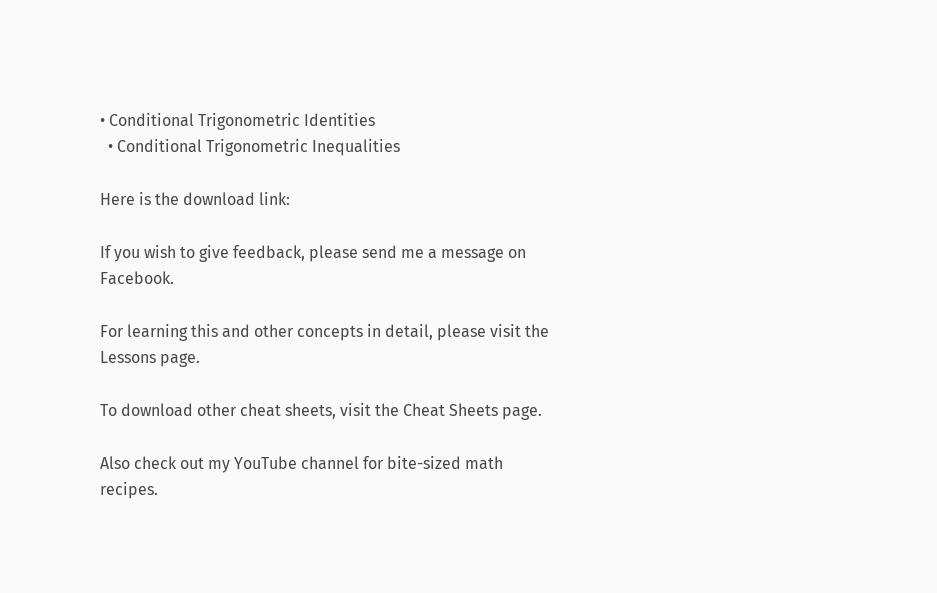• Conditional Trigonometric Identities
  • Conditional Trigonometric Inequalities

Here is the download link:

If you wish to give feedback, please send me a message on Facebook.

For learning this and other concepts in detail, please visit the Lessons page.

To download other cheat sheets, visit the Cheat Sheets page.

Also check out my YouTube channel for bite-sized math recipes.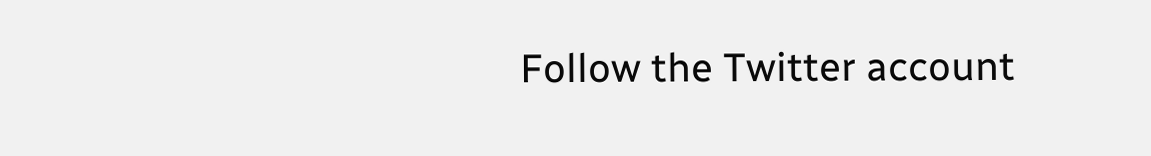Follow the Twitter account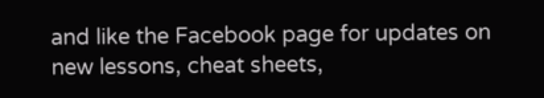and like the Facebook page for updates on new lessons, cheat sheets,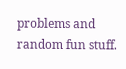problems and random fun stuff.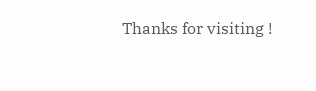Thanks for visiting !